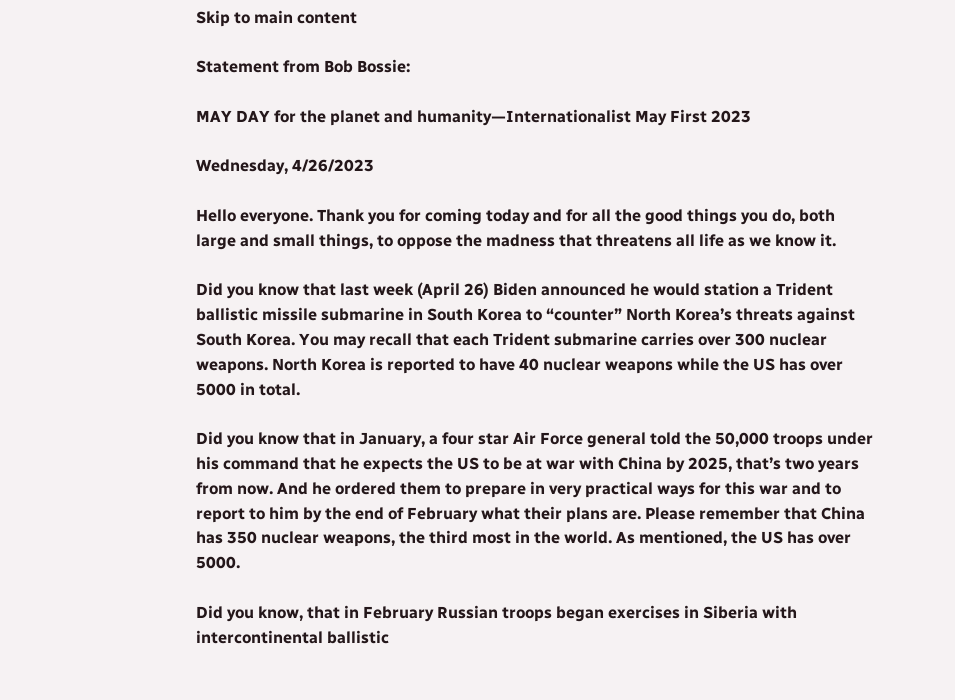Skip to main content

Statement from Bob Bossie:

MAY DAY for the planet and humanity—Internationalist May First 2023

Wednesday, 4/26/2023

Hello everyone. Thank you for coming today and for all the good things you do, both large and small things, to oppose the madness that threatens all life as we know it.

Did you know that last week (April 26) Biden announced he would station a Trident ballistic missile submarine in South Korea to “counter” North Korea’s threats against South Korea. You may recall that each Trident submarine carries over 300 nuclear weapons. North Korea is reported to have 40 nuclear weapons while the US has over 5000 in total.

Did you know that in January, a four star Air Force general told the 50,000 troops under his command that he expects the US to be at war with China by 2025, that’s two years from now. And he ordered them to prepare in very practical ways for this war and to report to him by the end of February what their plans are. Please remember that China has 350 nuclear weapons, the third most in the world. As mentioned, the US has over 5000.

Did you know, that in February Russian troops began exercises in Siberia with intercontinental ballistic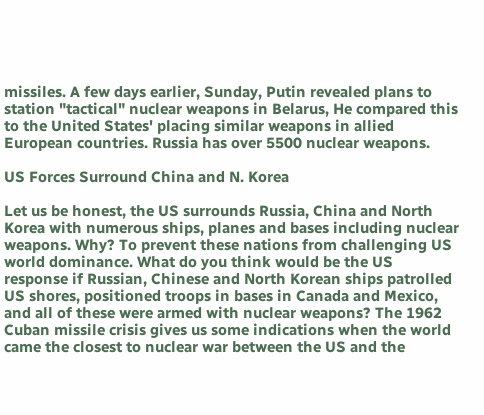missiles. A few days earlier, Sunday, Putin revealed plans to station "tactical" nuclear weapons in Belarus, He compared this to the United States' placing similar weapons in allied European countries. Russia has over 5500 nuclear weapons.

US Forces Surround China and N. Korea

Let us be honest, the US surrounds Russia, China and North Korea with numerous ships, planes and bases including nuclear weapons. Why? To prevent these nations from challenging US world dominance. What do you think would be the US response if Russian, Chinese and North Korean ships patrolled US shores, positioned troops in bases in Canada and Mexico, and all of these were armed with nuclear weapons? The 1962 Cuban missile crisis gives us some indications when the world came the closest to nuclear war between the US and the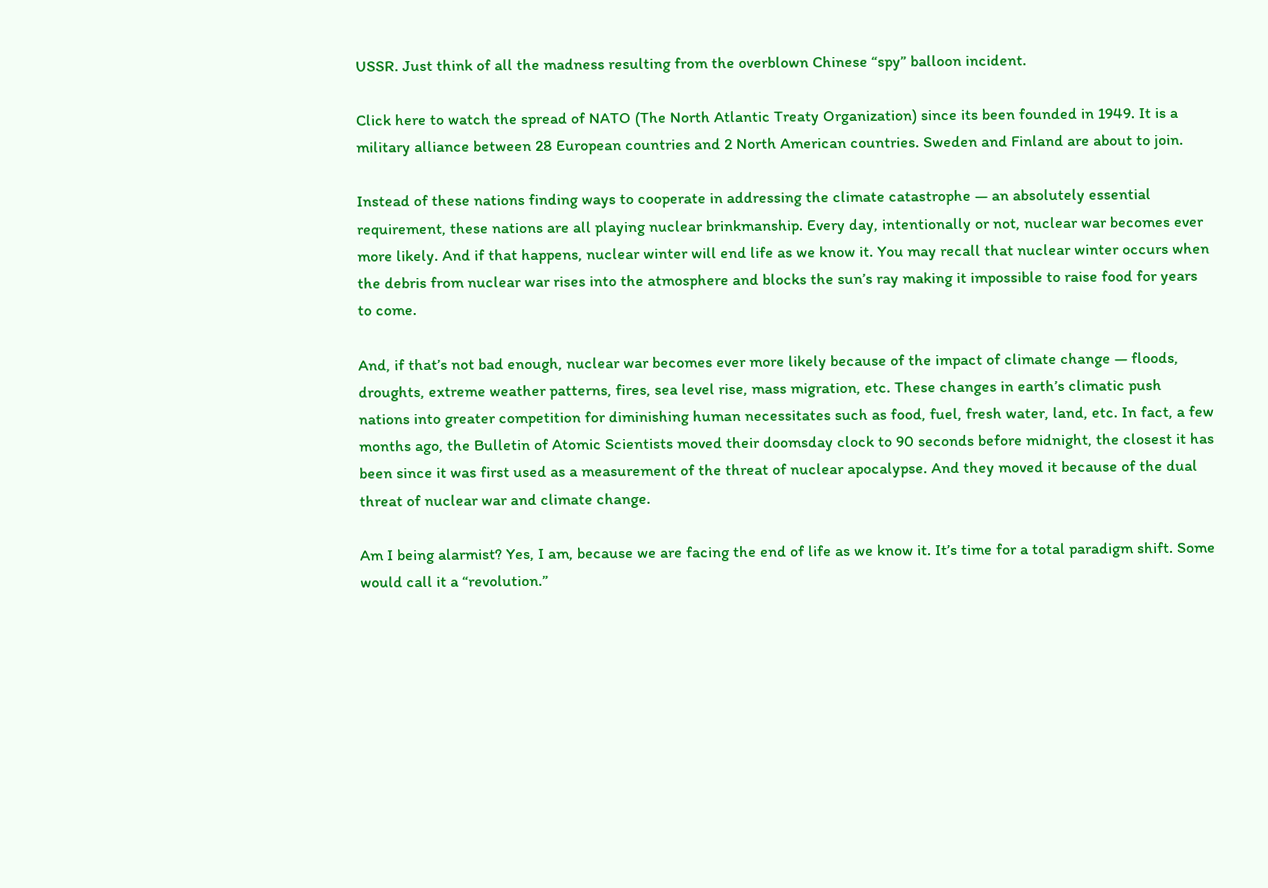USSR. Just think of all the madness resulting from the overblown Chinese “spy” balloon incident.

Click here to watch the spread of NATO (The North Atlantic Treaty Organization) since its been founded in 1949. It is a military alliance between 28 European countries and 2 North American countries. Sweden and Finland are about to join.

Instead of these nations finding ways to cooperate in addressing the climate catastrophe — an absolutely essential requirement, these nations are all playing nuclear brinkmanship. Every day, intentionally or not, nuclear war becomes ever more likely. And if that happens, nuclear winter will end life as we know it. You may recall that nuclear winter occurs when the debris from nuclear war rises into the atmosphere and blocks the sun’s ray making it impossible to raise food for years to come.

And, if that’s not bad enough, nuclear war becomes ever more likely because of the impact of climate change — floods, droughts, extreme weather patterns, fires, sea level rise, mass migration, etc. These changes in earth’s climatic push nations into greater competition for diminishing human necessitates such as food, fuel, fresh water, land, etc. In fact, a few months ago, the Bulletin of Atomic Scientists moved their doomsday clock to 90 seconds before midnight, the closest it has been since it was first used as a measurement of the threat of nuclear apocalypse. And they moved it because of the dual threat of nuclear war and climate change.

Am I being alarmist? Yes, I am, because we are facing the end of life as we know it. It’s time for a total paradigm shift. Some would call it a “revolution.”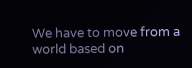We have to move from a world based on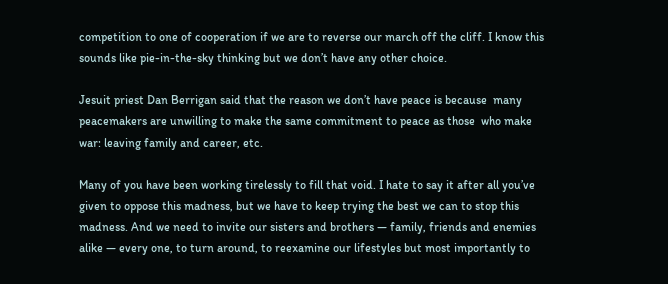competition to one of cooperation if we are to reverse our march off the cliff. I know this sounds like pie-in-the-sky thinking but we don’t have any other choice.

Jesuit priest Dan Berrigan said that the reason we don’t have peace is because  many peacemakers are unwilling to make the same commitment to peace as those  who make war: leaving family and career, etc.

Many of you have been working tirelessly to fill that void. I hate to say it after all you’ve given to oppose this madness, but we have to keep trying the best we can to stop this madness. And we need to invite our sisters and brothers — family, friends and enemies alike — every one, to turn around, to reexamine our lifestyles but most importantly to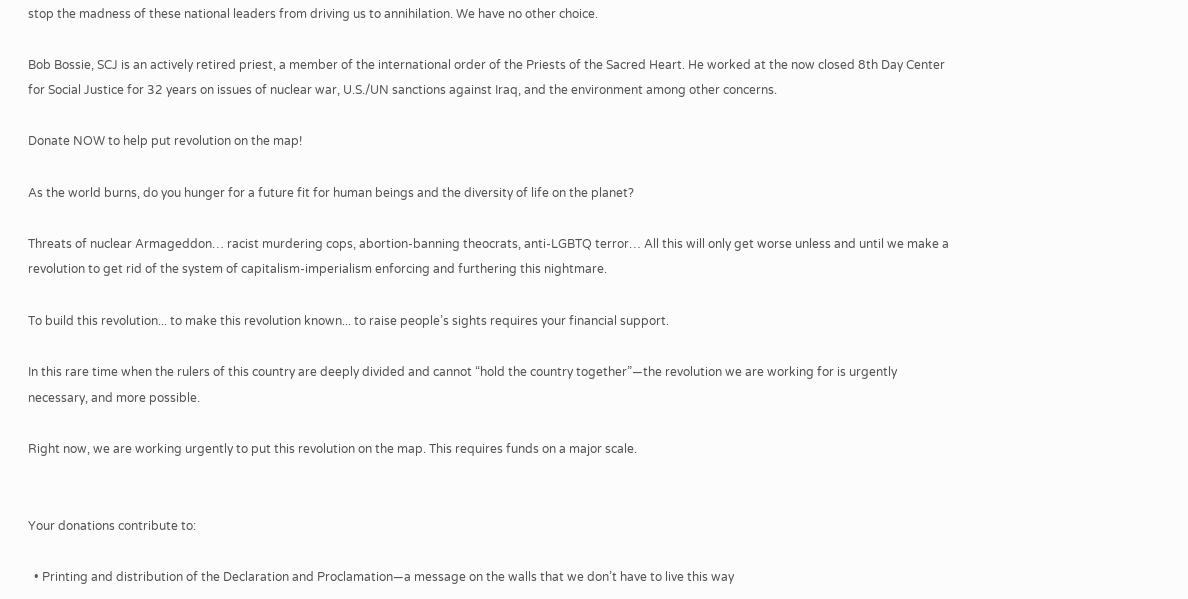stop the madness of these national leaders from driving us to annihilation. We have no other choice.

Bob Bossie, SCJ is an actively retired priest, a member of the international order of the Priests of the Sacred Heart. He worked at the now closed 8th Day Center for Social Justice for 32 years on issues of nuclear war, U.S./UN sanctions against Iraq, and the environment among other concerns.

Donate NOW to help put revolution on the map!

As the world burns, do you hunger for a future fit for human beings and the diversity of life on the planet?

Threats of nuclear Armageddon… racist murdering cops, abortion-banning theocrats, anti-LGBTQ terror… All this will only get worse unless and until we make a revolution to get rid of the system of capitalism-imperialism enforcing and furthering this nightmare.

To build this revolution... to make this revolution known... to raise people’s sights requires your financial support.

In this rare time when the rulers of this country are deeply divided and cannot “hold the country together”—the revolution we are working for is urgently necessary, and more possible.

Right now, we are working urgently to put this revolution on the map. This requires funds on a major scale.


Your donations contribute to:

  • Printing and distribution of the Declaration and Proclamation—a message on the walls that we don’t have to live this way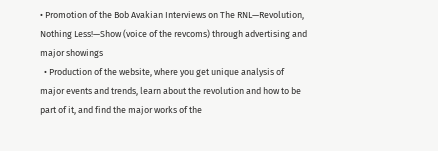• Promotion of the Bob Avakian Interviews on The RNL—Revolution, Nothing Less!—Show (voice of the revcoms) through advertising and major showings
  • Production of the website, where you get unique analysis of major events and trends, learn about the revolution and how to be part of it, and find the major works of the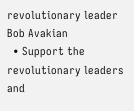revolutionary leader Bob Avakian
  • Support the revolutionary leaders and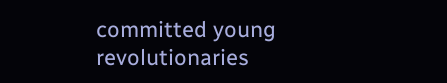committed young revolutionaries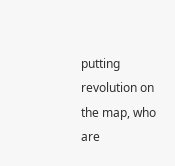putting revolution on the map, who are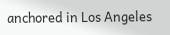anchored in Los Angeles